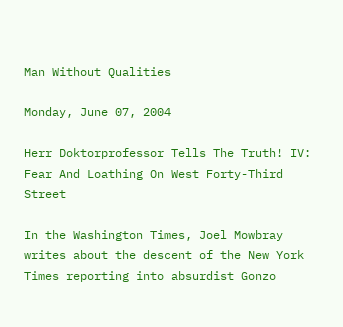Man Without Qualities

Monday, June 07, 2004

Herr Doktorprofessor Tells The Truth! IV: Fear And Loathing On West Forty-Third Street

In the Washington Times, Joel Mowbray writes about the descent of the New York Times reporting into absurdist Gonzo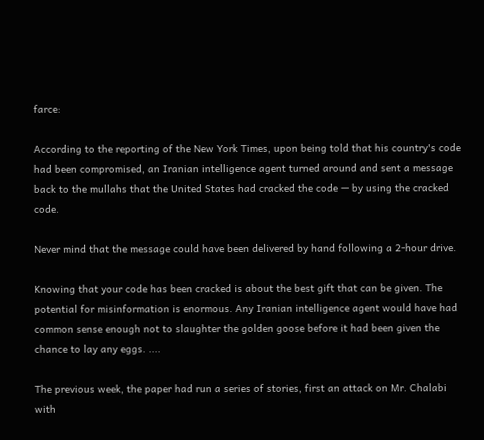farce:

According to the reporting of the New York Times, upon being told that his country's code had been compromised, an Iranian intelligence agent turned around and sent a message back to the mullahs that the United States had cracked the code — by using the cracked code.

Never mind that the message could have been delivered by hand following a 2-hour drive.

Knowing that your code has been cracked is about the best gift that can be given. The potential for misinformation is enormous. Any Iranian intelligence agent would have had common sense enough not to slaughter the golden goose before it had been given the chance to lay any eggs. ....

The previous week, the paper had run a series of stories, first an attack on Mr. Chalabi with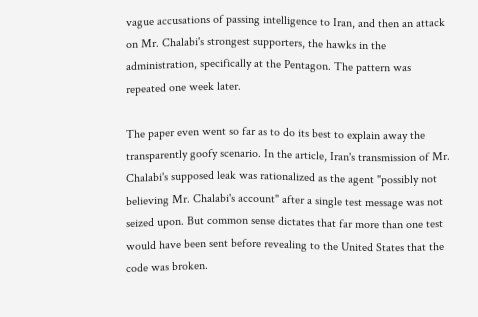vague accusations of passing intelligence to Iran, and then an attack on Mr. Chalabi's strongest supporters, the hawks in the administration, specifically at the Pentagon. The pattern was repeated one week later.

The paper even went so far as to do its best to explain away the transparently goofy scenario. In the article, Iran's transmission of Mr. Chalabi's supposed leak was rationalized as the agent "possibly not believing Mr. Chalabi's account" after a single test message was not seized upon. But common sense dictates that far more than one test would have been sent before revealing to the United States that the code was broken.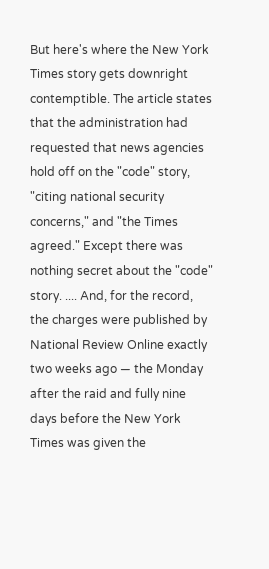But here's where the New York Times story gets downright contemptible. The article states that the administration had requested that news agencies hold off on the "code" story, "citing national security concerns," and "the Times agreed." Except there was nothing secret about the "code" story. .... And, for the record, the charges were published by National Review Online exactly two weeks ago — the Monday after the raid and fully nine days before the New York Times was given the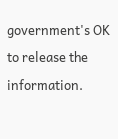government's OK to release the information.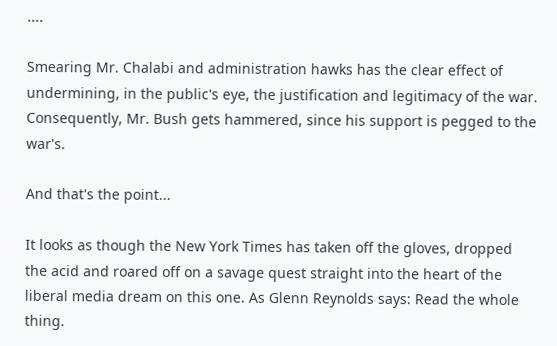....

Smearing Mr. Chalabi and administration hawks has the clear effect of undermining, in the public's eye, the justification and legitimacy of the war. Consequently, Mr. Bush gets hammered, since his support is pegged to the war's.

And that's the point...

It looks as though the New York Times has taken off the gloves, dropped the acid and roared off on a savage quest straight into the heart of the liberal media dream on this one. As Glenn Reynolds says: Read the whole thing.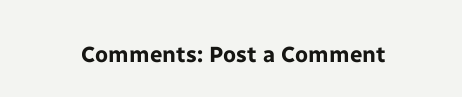Comments: Post a Comment